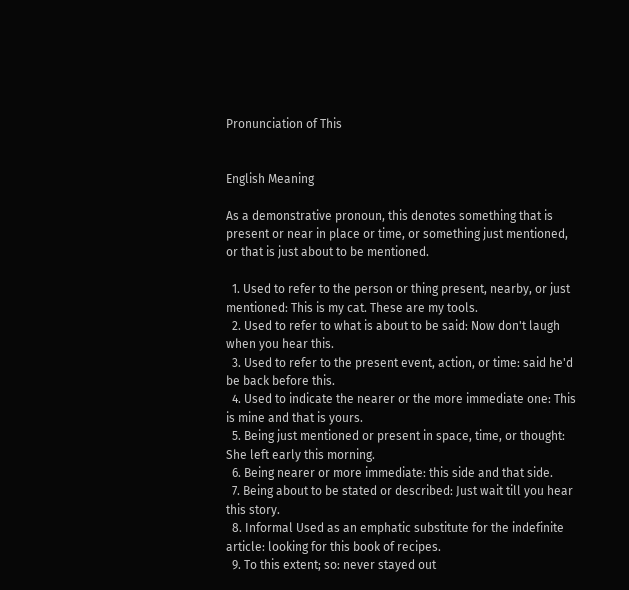Pronunciation of This


English Meaning

As a demonstrative pronoun, this denotes something that is present or near in place or time, or something just mentioned, or that is just about to be mentioned.

  1. Used to refer to the person or thing present, nearby, or just mentioned: This is my cat. These are my tools.
  2. Used to refer to what is about to be said: Now don't laugh when you hear this.
  3. Used to refer to the present event, action, or time: said he'd be back before this.
  4. Used to indicate the nearer or the more immediate one: This is mine and that is yours.
  5. Being just mentioned or present in space, time, or thought: She left early this morning.
  6. Being nearer or more immediate: this side and that side.
  7. Being about to be stated or described: Just wait till you hear this story.
  8. Informal Used as an emphatic substitute for the indefinite article: looking for this book of recipes.
  9. To this extent; so: never stayed out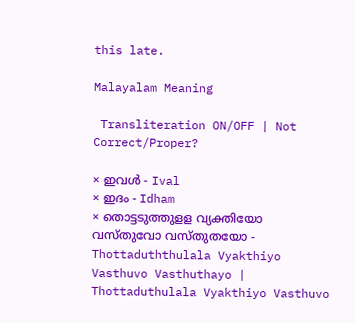this late.

Malayalam Meaning

 Transliteration ON/OFF | Not Correct/Proper?

× ഇവള്‍ - Ival
× ഇദം - Idham
× തൊട്ടടുത്തുളള വ്യക്തിയോ വസ്തുവോ വസ്തുതയോ - Thottaduththulala Vyakthiyo Vasthuvo Vasthuthayo | Thottaduthulala Vyakthiyo Vasthuvo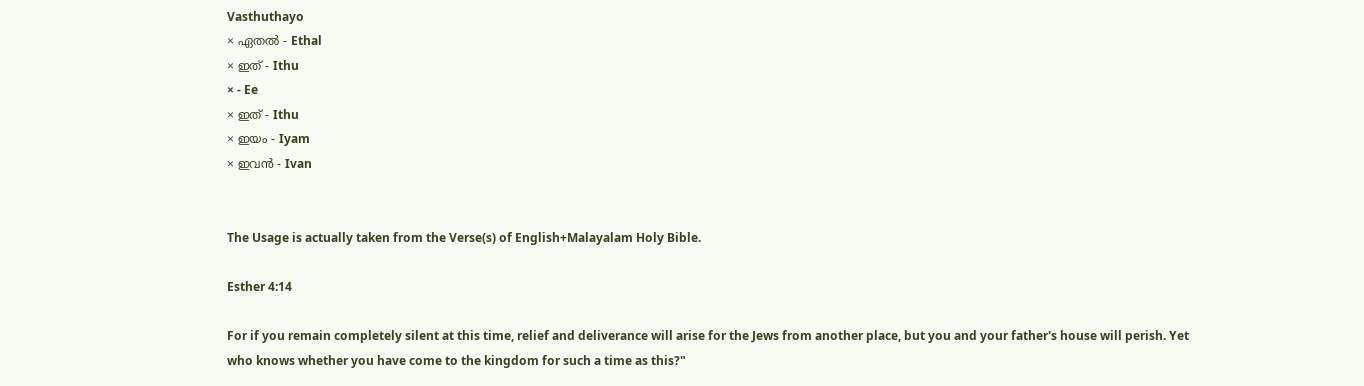Vasthuthayo
× ഏതല്‍ - Ethal
× ഇത് - Ithu
× - Ee
× ഇത്‌ - Ithu
× ഇയം - Iyam
× ഇവന്‍ - Ivan


The Usage is actually taken from the Verse(s) of English+Malayalam Holy Bible.

Esther 4:14

For if you remain completely silent at this time, relief and deliverance will arise for the Jews from another place, but you and your father's house will perish. Yet who knows whether you have come to the kingdom for such a time as this?"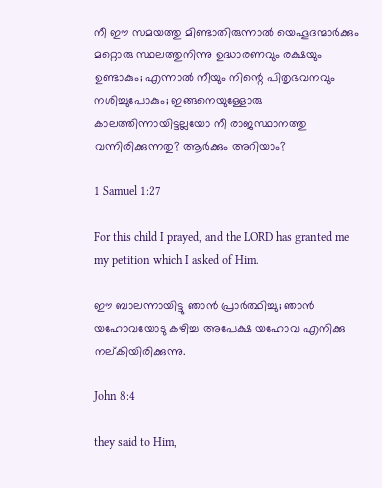നീ ഈ സമയത്തു മിണ്ടാതിരുന്നാൽ യെഹൂദന്മാർക്കും മറ്റൊരു സ്ഥലത്തുനിന്നു ഉദ്ധാരണവും രക്ഷയും ഉണ്ടാകും; എന്നാൽ നീയും നിന്റെ പിതൃഭവനവും നശിച്ചുപോകും; ഇങ്ങനെയുള്ളോരു കാലത്തിന്നായിട്ടല്ലയോ നീ രാജസ്ഥാനത്തു വന്നിരിക്കുന്നതു? ആർക്കും അറിയാം?

1 Samuel 1:27

For this child I prayed, and the LORD has granted me my petition which I asked of Him.

ഈ ബാലന്നായിട്ടു ഞാൻ പ്രാർത്ഥിച്ചു; ഞാൻ യഹോവയോടു കഴിച്ച അപേക്ഷ യഹോവ എനിക്കു നല്കിയിരിക്കുന്നു.

John 8:4

they said to Him,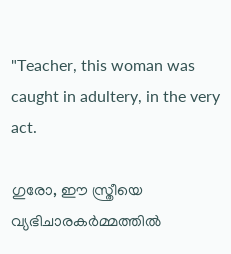"Teacher, this woman was caught in adultery, in the very act.

ഗുരോ, ഈ സ്ത്രീയെ വ്യഭിചാരകർമ്മത്തിൽ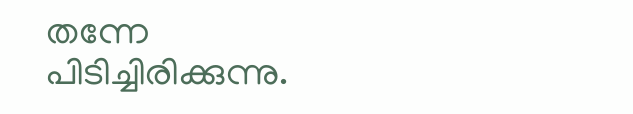തന്നേ പിടിച്ചിരിക്കുന്നു.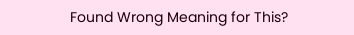Found Wrong Meaning for This?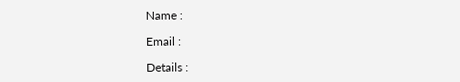Name :

Email :

Details :